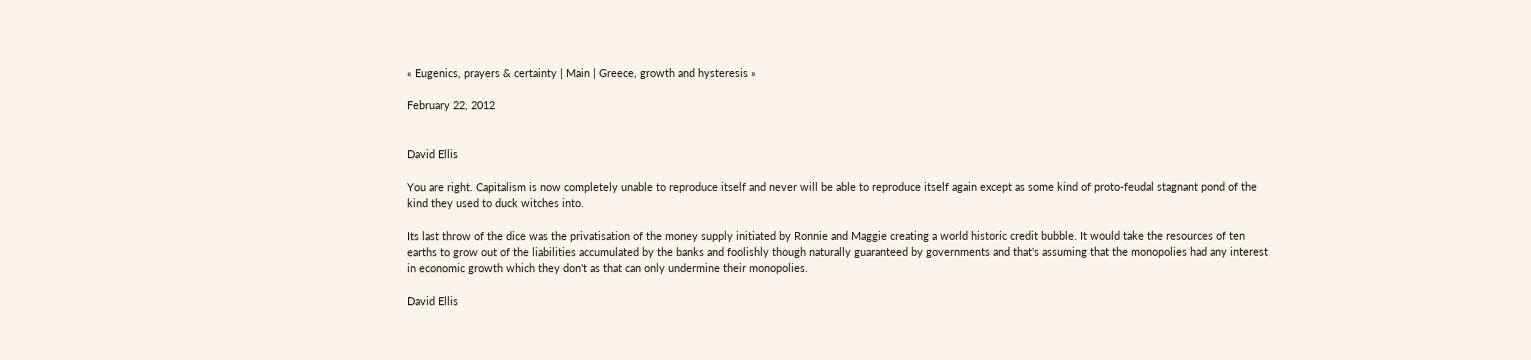« Eugenics, prayers & certainty | Main | Greece, growth and hysteresis »

February 22, 2012


David Ellis

You are right. Capitalism is now completely unable to reproduce itself and never will be able to reproduce itself again except as some kind of proto-feudal stagnant pond of the kind they used to duck witches into.

Its last throw of the dice was the privatisation of the money supply initiated by Ronnie and Maggie creating a world historic credit bubble. It would take the resources of ten earths to grow out of the liabilities accumulated by the banks and foolishly though naturally guaranteed by governments and that's assuming that the monopolies had any interest in economic growth which they don't as that can only undermine their monopolies.

David Ellis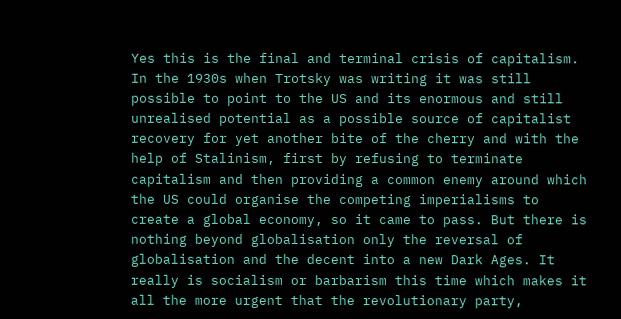Yes this is the final and terminal crisis of capitalism. In the 1930s when Trotsky was writing it was still possible to point to the US and its enormous and still unrealised potential as a possible source of capitalist recovery for yet another bite of the cherry and with the help of Stalinism, first by refusing to terminate capitalism and then providing a common enemy around which the US could organise the competing imperialisms to create a global economy, so it came to pass. But there is nothing beyond globalisation only the reversal of globalisation and the decent into a new Dark Ages. It really is socialism or barbarism this time which makes it all the more urgent that the revolutionary party,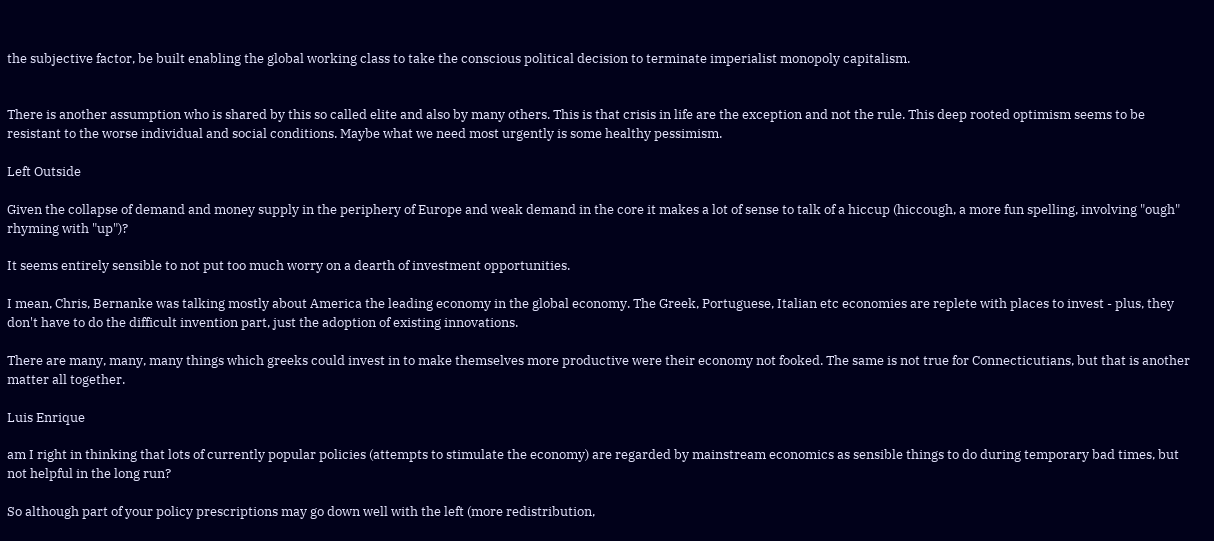the subjective factor, be built enabling the global working class to take the conscious political decision to terminate imperialist monopoly capitalism.


There is another assumption who is shared by this so called elite and also by many others. This is that crisis in life are the exception and not the rule. This deep rooted optimism seems to be resistant to the worse individual and social conditions. Maybe what we need most urgently is some healthy pessimism.

Left Outside

Given the collapse of demand and money supply in the periphery of Europe and weak demand in the core it makes a lot of sense to talk of a hiccup (hiccough, a more fun spelling, involving "ough" rhyming with "up")?

It seems entirely sensible to not put too much worry on a dearth of investment opportunities.

I mean, Chris, Bernanke was talking mostly about America the leading economy in the global economy. The Greek, Portuguese, Italian etc economies are replete with places to invest - plus, they don't have to do the difficult invention part, just the adoption of existing innovations.

There are many, many, many things which greeks could invest in to make themselves more productive were their economy not fooked. The same is not true for Connecticutians, but that is another matter all together.

Luis Enrique

am I right in thinking that lots of currently popular policies (attempts to stimulate the economy) are regarded by mainstream economics as sensible things to do during temporary bad times, but not helpful in the long run?

So although part of your policy prescriptions may go down well with the left (more redistribution,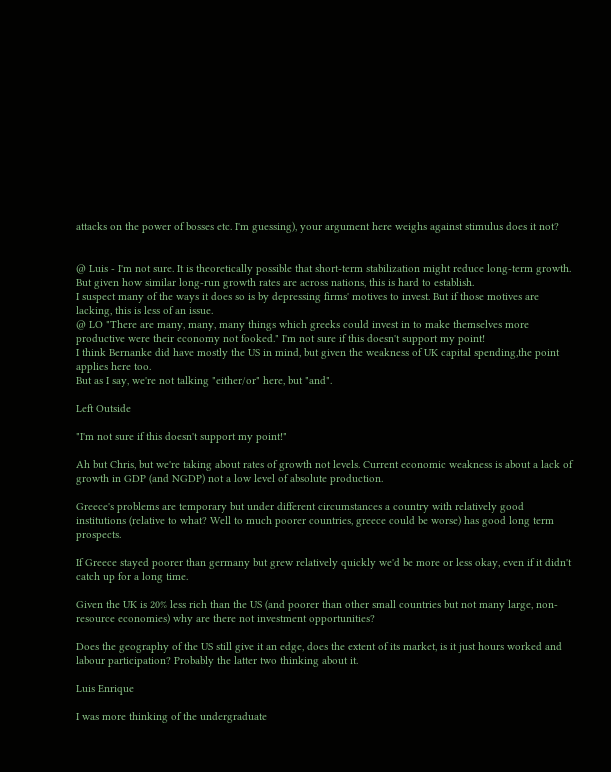attacks on the power of bosses etc. I'm guessing), your argument here weighs against stimulus does it not?


@ Luis - I'm not sure. It is theoretically possible that short-term stabilization might reduce long-term growth. But given how similar long-run growth rates are across nations, this is hard to establish.
I suspect many of the ways it does so is by depressing firms' motives to invest. But if those motives are lacking, this is less of an issue.
@ LO "There are many, many, many things which greeks could invest in to make themselves more productive were their economy not fooked." I'm not sure if this doesn't support my point!
I think Bernanke did have mostly the US in mind, but given the weakness of UK capital spending,the point applies here too.
But as I say, we're not talking "either/or" here, but "and".

Left Outside

"I'm not sure if this doesn't support my point!"

Ah but Chris, but we're taking about rates of growth not levels. Current economic weakness is about a lack of growth in GDP (and NGDP) not a low level of absolute production.

Greece's problems are temporary but under different circumstances a country with relatively good institutions (relative to what? Well to much poorer countries, greece could be worse) has good long term prospects.

If Greece stayed poorer than germany but grew relatively quickly we'd be more or less okay, even if it didn't catch up for a long time.

Given the UK is 20% less rich than the US (and poorer than other small countries but not many large, non-resource economies) why are there not investment opportunities?

Does the geography of the US still give it an edge, does the extent of its market, is it just hours worked and labour participation? Probably the latter two thinking about it.

Luis Enrique

I was more thinking of the undergraduate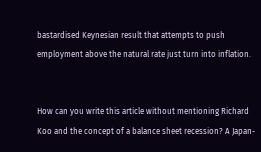bastardised Keynesian result that attempts to push employment above the natural rate just turn into inflation.


How can you write this article without mentioning Richard Koo and the concept of a balance sheet recession? A Japan-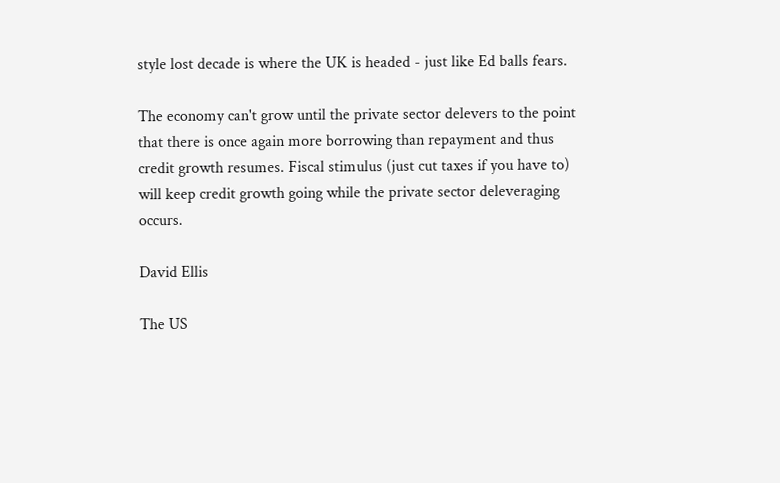style lost decade is where the UK is headed - just like Ed balls fears.

The economy can't grow until the private sector delevers to the point that there is once again more borrowing than repayment and thus credit growth resumes. Fiscal stimulus (just cut taxes if you have to) will keep credit growth going while the private sector deleveraging occurs.

David Ellis

The US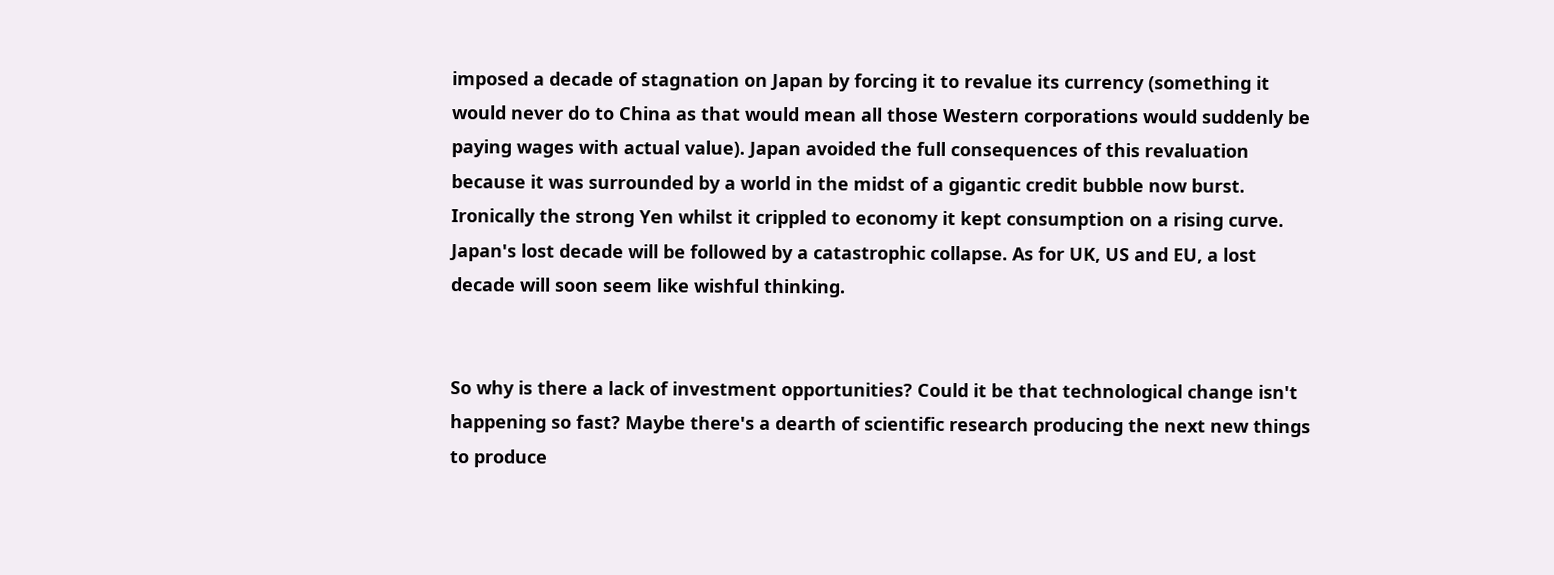imposed a decade of stagnation on Japan by forcing it to revalue its currency (something it would never do to China as that would mean all those Western corporations would suddenly be paying wages with actual value). Japan avoided the full consequences of this revaluation because it was surrounded by a world in the midst of a gigantic credit bubble now burst. Ironically the strong Yen whilst it crippled to economy it kept consumption on a rising curve. Japan's lost decade will be followed by a catastrophic collapse. As for UK, US and EU, a lost decade will soon seem like wishful thinking.


So why is there a lack of investment opportunities? Could it be that technological change isn't happening so fast? Maybe there's a dearth of scientific research producing the next new things to produce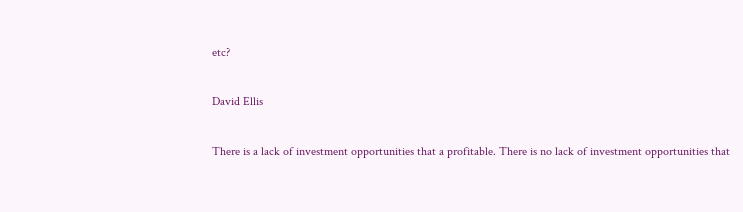etc?

David Ellis

There is a lack of investment opportunities that a profitable. There is no lack of investment opportunities that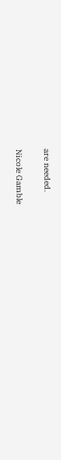are needed.

Nicole Gamble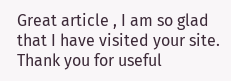Great article , I am so glad that I have visited your site. Thank you for useful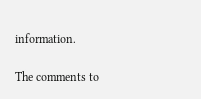information.

The comments to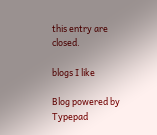this entry are closed.

blogs I like

Blog powered by Typepad